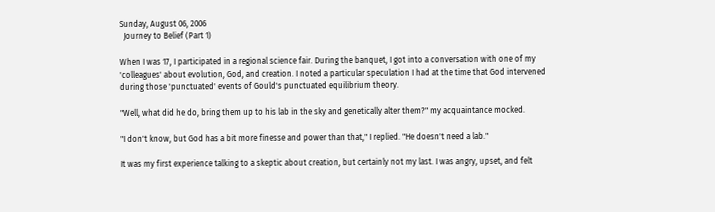Sunday, August 06, 2006
  Journey to Belief (Part 1)

When I was 17, I participated in a regional science fair. During the banquet, I got into a conversation with one of my 'colleagues' about evolution, God, and creation. I noted a particular speculation I had at the time that God intervened during those 'punctuated' events of Gould's punctuated equilibrium theory.

"Well, what did he do, bring them up to his lab in the sky and genetically alter them?" my acquaintance mocked.

"I don't know, but God has a bit more finesse and power than that," I replied. "He doesn't need a lab."

It was my first experience talking to a skeptic about creation, but certainly not my last. I was angry, upset, and felt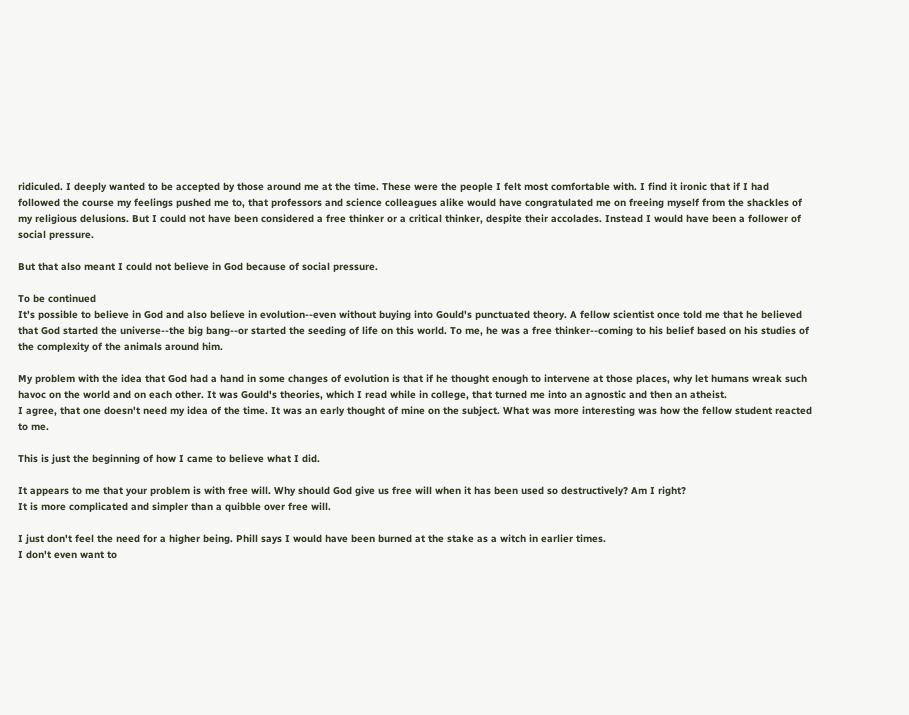ridiculed. I deeply wanted to be accepted by those around me at the time. These were the people I felt most comfortable with. I find it ironic that if I had followed the course my feelings pushed me to, that professors and science colleagues alike would have congratulated me on freeing myself from the shackles of my religious delusions. But I could not have been considered a free thinker or a critical thinker, despite their accolades. Instead I would have been a follower of social pressure.

But that also meant I could not believe in God because of social pressure.

To be continued
It's possible to believe in God and also believe in evolution--even without buying into Gould's punctuated theory. A fellow scientist once told me that he believed that God started the universe--the big bang--or started the seeding of life on this world. To me, he was a free thinker--coming to his belief based on his studies of the complexity of the animals around him.

My problem with the idea that God had a hand in some changes of evolution is that if he thought enough to intervene at those places, why let humans wreak such havoc on the world and on each other. It was Gould's theories, which I read while in college, that turned me into an agnostic and then an atheist.
I agree, that one doesn't need my idea of the time. It was an early thought of mine on the subject. What was more interesting was how the fellow student reacted to me.

This is just the beginning of how I came to believe what I did.

It appears to me that your problem is with free will. Why should God give us free will when it has been used so destructively? Am I right?
It is more complicated and simpler than a quibble over free will.

I just don't feel the need for a higher being. Phill says I would have been burned at the stake as a witch in earlier times.
I don't even want to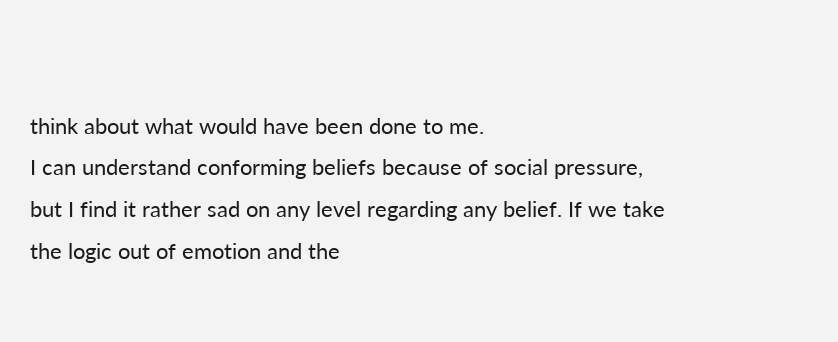think about what would have been done to me.
I can understand conforming beliefs because of social pressure, but I find it rather sad on any level regarding any belief. If we take the logic out of emotion and the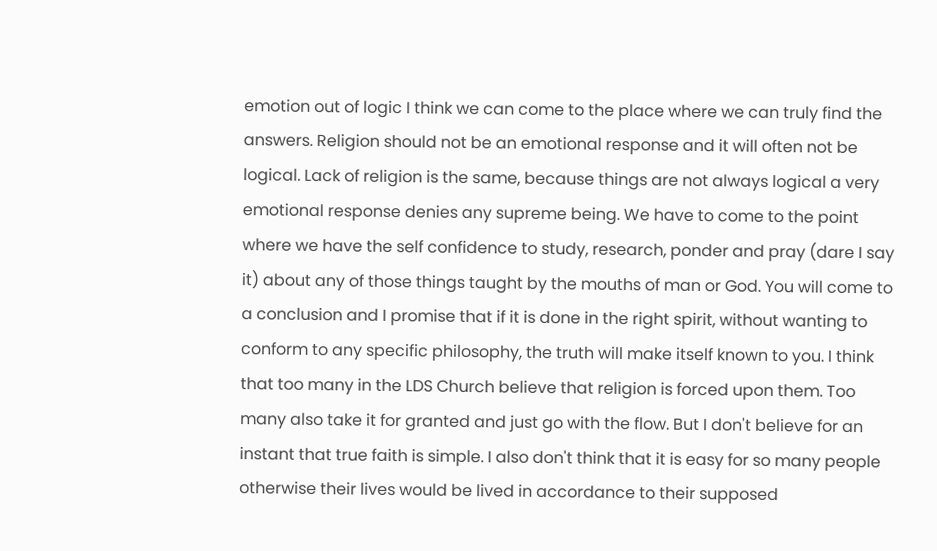emotion out of logic I think we can come to the place where we can truly find the answers. Religion should not be an emotional response and it will often not be logical. Lack of religion is the same, because things are not always logical a very emotional response denies any supreme being. We have to come to the point where we have the self confidence to study, research, ponder and pray (dare I say it) about any of those things taught by the mouths of man or God. You will come to a conclusion and I promise that if it is done in the right spirit, without wanting to conform to any specific philosophy, the truth will make itself known to you. I think that too many in the LDS Church believe that religion is forced upon them. Too many also take it for granted and just go with the flow. But I don't believe for an instant that true faith is simple. I also don't think that it is easy for so many people otherwise their lives would be lived in accordance to their supposed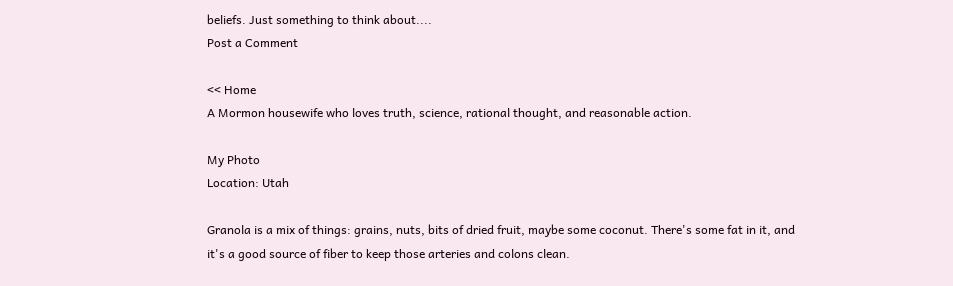beliefs. Just something to think about....
Post a Comment

<< Home
A Mormon housewife who loves truth, science, rational thought, and reasonable action.

My Photo
Location: Utah

Granola is a mix of things: grains, nuts, bits of dried fruit, maybe some coconut. There's some fat in it, and it's a good source of fiber to keep those arteries and colons clean.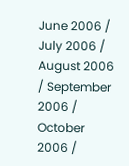June 2006 / July 2006 / August 2006 / September 2006 / October 2006 /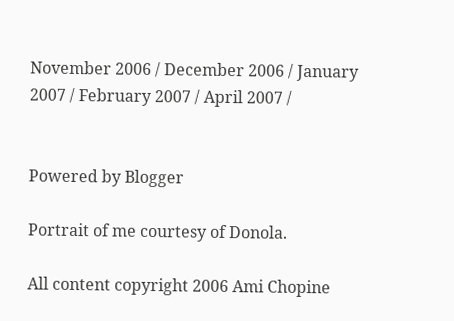November 2006 / December 2006 / January 2007 / February 2007 / April 2007 /


Powered by Blogger

Portrait of me courtesy of Donola.

All content copyright 2006 Ami Chopine